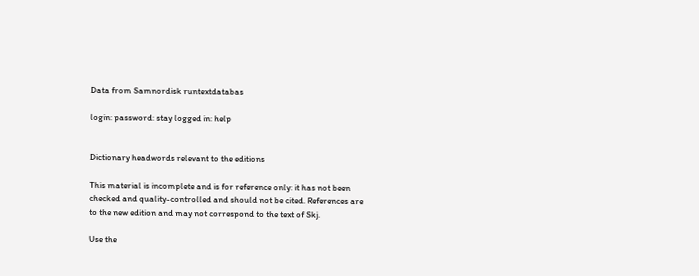Data from Samnordisk runtextdatabas

login: password: stay logged in: help


Dictionary headwords relevant to the editions

This material is incomplete and is for reference only: it has not been checked and quality-controlled and should not be cited. References are to the new edition and may not correspond to the text of Skj.

Use the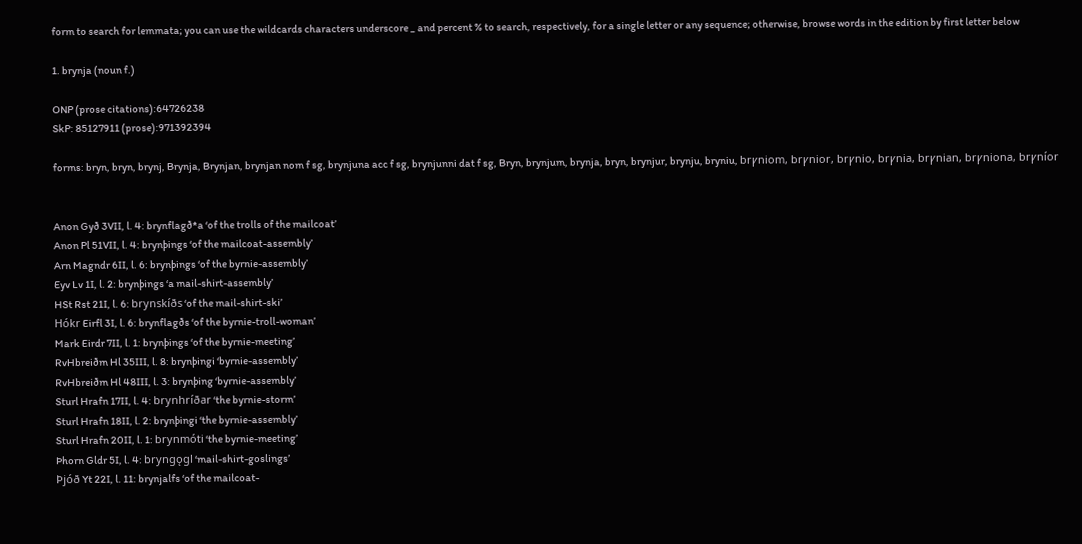form to search for lemmata; you can use the wildcards characters underscore _ and percent % to search, respectively, for a single letter or any sequence; otherwise, browse words in the edition by first letter below

1. brynja (noun f.)

ONP (prose citations):64726238
SkP: 85127911 (prose):971392394

forms: bryn, bryn, brynj, Brynja, Brynjan, brynjan nom f sg, brynjuna acc f sg, brynjunni dat f sg, Bryn, brynjum, brynja, bryn, brynjur, brynju, bryniu, brꝩniom, brꝩnior, brꝩnio, brꝩnia, brꝩnian, brꝩniona, brꝩníor


Anon Gyð 3VII, l. 4: brynflagð*a ‘of the trolls of the mailcoat’
Anon Pl 51VII, l. 4: brynþings ‘of the mailcoat-assembly’
Arn Magndr 6II, l. 6: brynþings ‘of the byrnie-assembly’
Eyv Lv 1I, l. 2: brynþings ‘a mail-shirt-assembly’
HSt Rst 21I, l. 6: brynskíðs ‘of the mail-shirt-ski’
Hókr Eirfl 3I, l. 6: brynflagðs ‘of the byrnie-troll-woman’
Mark Eirdr 7II, l. 1: brynþings ‘of the byrnie-meeting’
RvHbreiðm Hl 35III, l. 8: brynþingi ‘byrnie-assembly’
RvHbreiðm Hl 48III, l. 3: brynþing ‘byrnie-assembly’
Sturl Hrafn 17II, l. 4: brynhríðar ‘the byrnie-storm’
Sturl Hrafn 18II, l. 2: brynþingi ‘the byrnie-assembly’
Sturl Hrafn 20II, l. 1: brynmóti ‘the byrnie-meeting’
Þhorn Gldr 5I, l. 4: bryngǫgl ‘mail-shirt-goslings’
Þjóð Yt 22I, l. 11: brynjalfs ‘of the mailcoat-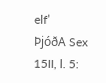elf’
ÞjóðA Sex 15II, l. 5: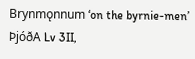Brynmǫnnum ‘on the byrnie-men’
ÞjóðA Lv 3II,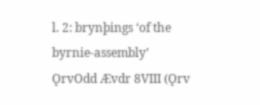l. 2: brynþings ‘of the byrnie-assembly’
ǪrvOdd Ævdr 8VIII (Ǫrv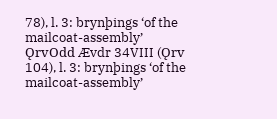78), l. 3: brynþings ‘of the mailcoat-assembly’
ǪrvOdd Ævdr 34VIII (Ǫrv 104), l. 3: brynþings ‘of the mailcoat-assembly’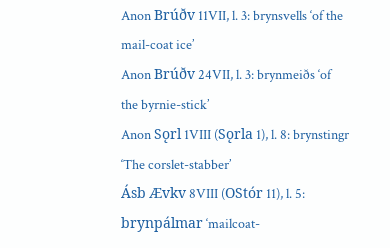Anon Brúðv 11VII, l. 3: brynsvells ‘of the mail-coat ice’
Anon Brúðv 24VII, l. 3: brynmeiðs ‘of the byrnie-stick’
Anon Sǫrl 1VIII (Sǫrla 1), l. 8: brynstingr ‘The corslet-stabber’
Ásb Ævkv 8VIII (OStór 11), l. 5: brynpálmar ‘mailcoat-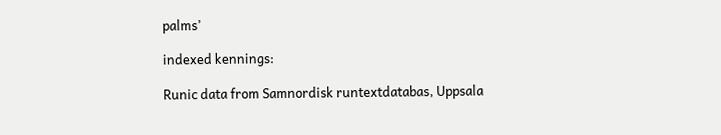palms’

indexed kennings:

Runic data from Samnordisk runtextdatabas, Uppsala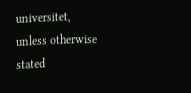universitet, unless otherwise stated